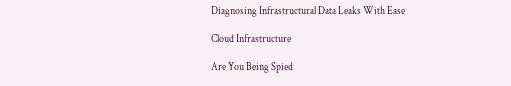Diagnosing Infrastructural Data Leaks With Ease

Cloud Infrastructure

Are You Being Spied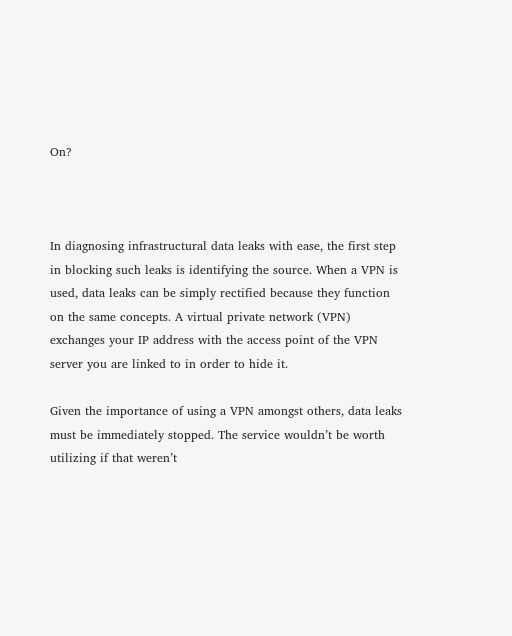On?



In diagnosing infrastructural data leaks with ease, the first step in blocking such leaks is identifying the source. When a VPN is used, data leaks can be simply rectified because they function on the same concepts. A virtual private network (VPN) exchanges your IP address with the access point of the VPN server you are linked to in order to hide it.

Given the importance of using a VPN amongst others, data leaks must be immediately stopped. The service wouldn’t be worth utilizing if that weren’t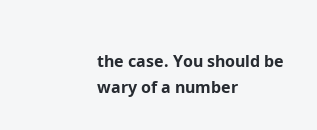the case. You should be wary of a number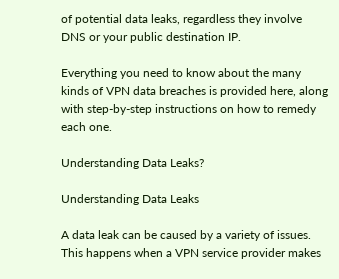of potential data leaks, regardless they involve DNS or your public destination IP.

Everything you need to know about the many kinds of VPN data breaches is provided here, along with step-by-step instructions on how to remedy each one.

Understanding Data Leaks?

Understanding Data Leaks

A data leak can be caused by a variety of issues. This happens when a VPN service provider makes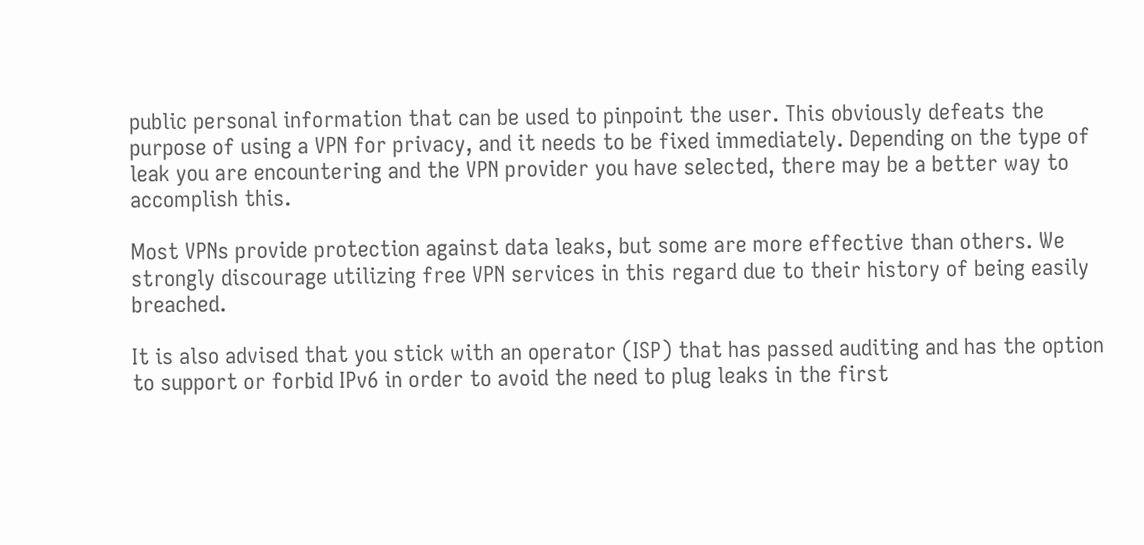public personal information that can be used to pinpoint the user. This obviously defeats the purpose of using a VPN for privacy, and it needs to be fixed immediately. Depending on the type of leak you are encountering and the VPN provider you have selected, there may be a better way to accomplish this.

Most VPNs provide protection against data leaks, but some are more effective than others. We strongly discourage utilizing free VPN services in this regard due to their history of being easily breached.

It is also advised that you stick with an operator (ISP) that has passed auditing and has the option to support or forbid IPv6 in order to avoid the need to plug leaks in the first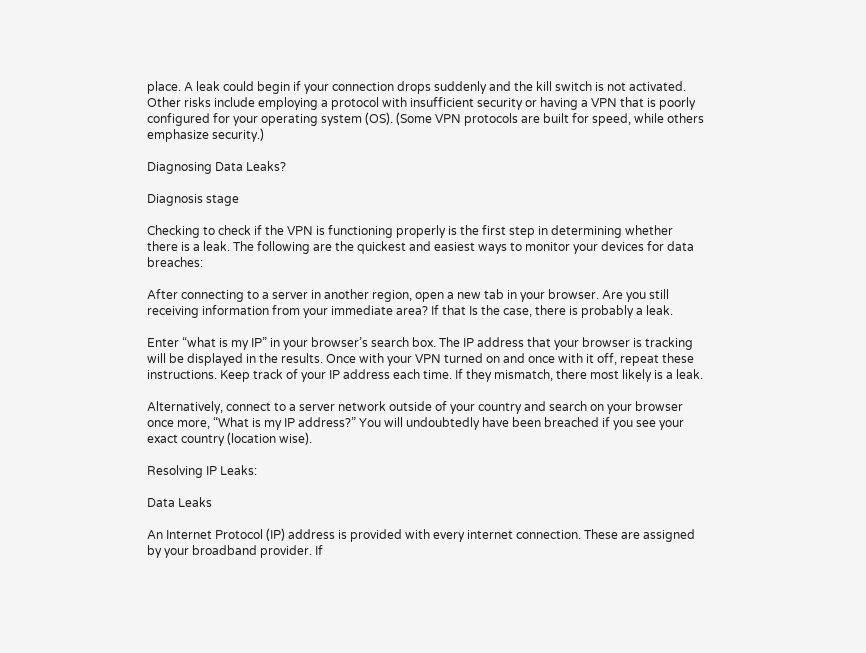place. A leak could begin if your connection drops suddenly and the kill switch is not activated. Other risks include employing a protocol with insufficient security or having a VPN that is poorly configured for your operating system (OS). (Some VPN protocols are built for speed, while others emphasize security.)

Diagnosing Data Leaks?

Diagnosis stage

Checking to check if the VPN is functioning properly is the first step in determining whether there is a leak. The following are the quickest and easiest ways to monitor your devices for data breaches:

After connecting to a server in another region, open a new tab in your browser. Are you still receiving information from your immediate area? If that Is the case, there is probably a leak.

Enter “what is my IP” in your browser’s search box. The IP address that your browser is tracking will be displayed in the results. Once with your VPN turned on and once with it off, repeat these instructions. Keep track of your IP address each time. If they mismatch, there most likely is a leak.

Alternatively, connect to a server network outside of your country and search on your browser once more, “What is my IP address?” You will undoubtedly have been breached if you see your exact country (location wise).

Resolving IP Leaks:

Data Leaks

An Internet Protocol (IP) address is provided with every internet connection. These are assigned by your broadband provider. If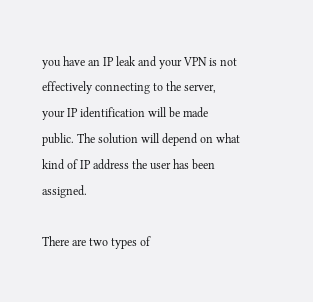you have an IP leak and your VPN is not effectively connecting to the server, your IP identification will be made public. The solution will depend on what kind of IP address the user has been assigned.

There are two types of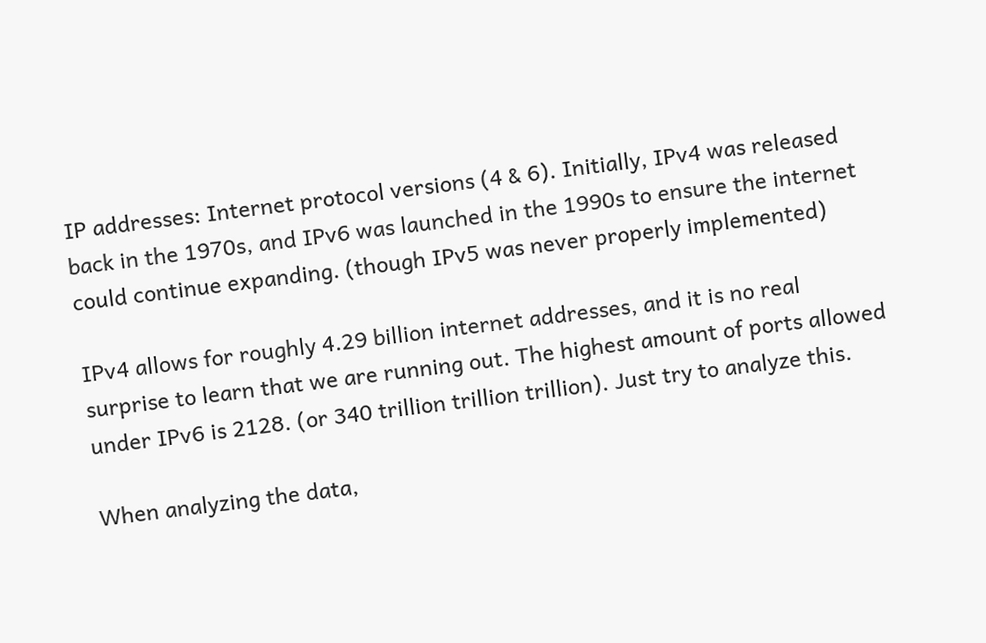IP addresses: Internet protocol versions (4 & 6). Initially, IPv4 was released back in the 1970s, and IPv6 was launched in the 1990s to ensure the internet could continue expanding. (though IPv5 was never properly implemented)

IPv4 allows for roughly 4.29 billion internet addresses, and it is no real surprise to learn that we are running out. The highest amount of ports allowed under IPv6 is 2128. (or 340 trillion trillion trillion). Just try to analyze this.

When analyzing the data,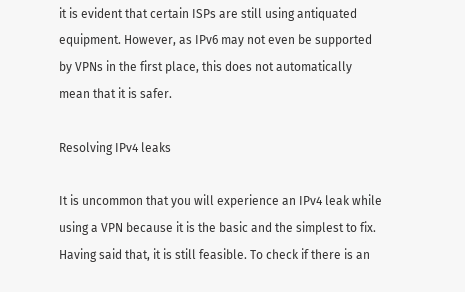it is evident that certain ISPs are still using antiquated equipment. However, as IPv6 may not even be supported by VPNs in the first place, this does not automatically mean that it is safer.

Resolving IPv4 leaks

It is uncommon that you will experience an IPv4 leak while using a VPN because it is the basic and the simplest to fix. Having said that, it is still feasible. To check if there is an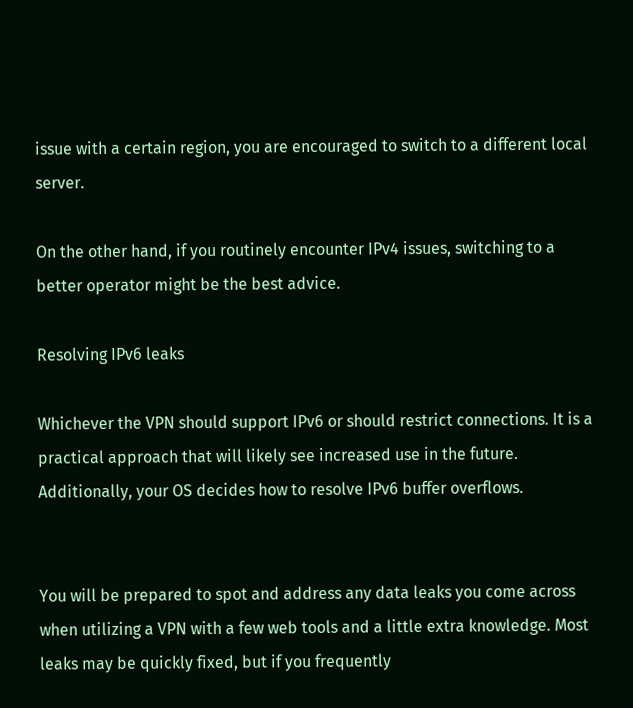issue with a certain region, you are encouraged to switch to a different local server.

On the other hand, if you routinely encounter IPv4 issues, switching to a better operator might be the best advice.

Resolving IPv6 leaks

Whichever the VPN should support IPv6 or should restrict connections. It is a practical approach that will likely see increased use in the future. Additionally, your OS decides how to resolve IPv6 buffer overflows.


You will be prepared to spot and address any data leaks you come across when utilizing a VPN with a few web tools and a little extra knowledge. Most leaks may be quickly fixed, but if you frequently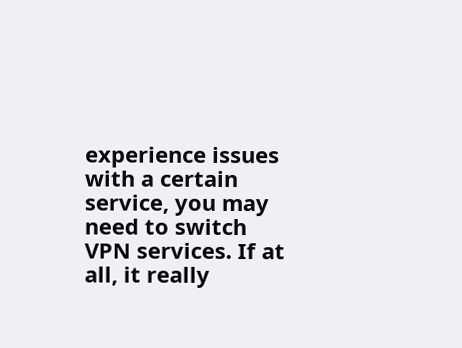experience issues with a certain service, you may need to switch VPN services. If at all, it really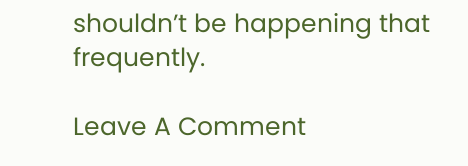shouldn’t be happening that frequently.

Leave A Comment